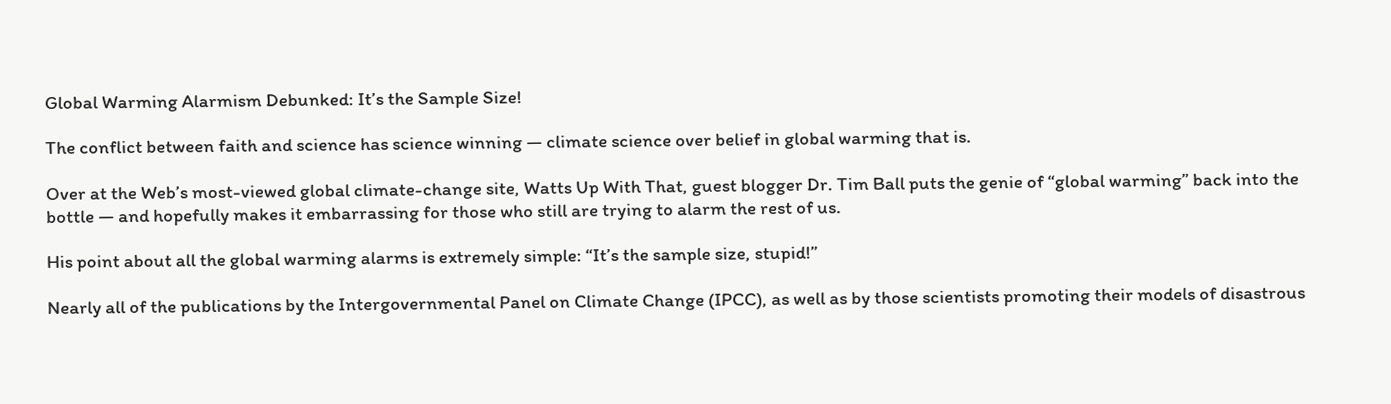Global Warming Alarmism Debunked: It’s the Sample Size!

The conflict between faith and science has science winning — climate science over belief in global warming that is.

Over at the Web’s most-viewed global climate-change site, Watts Up With That, guest blogger Dr. Tim Ball puts the genie of “global warming” back into the bottle — and hopefully makes it embarrassing for those who still are trying to alarm the rest of us.

His point about all the global warming alarms is extremely simple: “It’s the sample size, stupid!”

Nearly all of the publications by the Intergovernmental Panel on Climate Change (IPCC), as well as by those scientists promoting their models of disastrous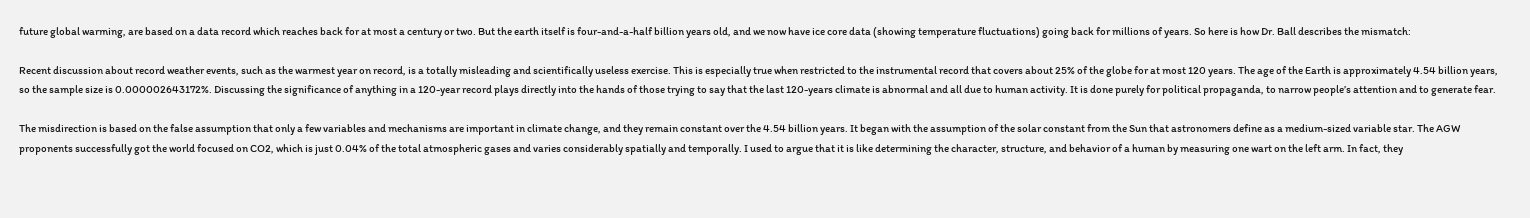future global warming, are based on a data record which reaches back for at most a century or two. But the earth itself is four-and-a-half billion years old, and we now have ice core data (showing temperature fluctuations) going back for millions of years. So here is how Dr. Ball describes the mismatch:

Recent discussion about record weather events, such as the warmest year on record, is a totally misleading and scientifically useless exercise. This is especially true when restricted to the instrumental record that covers about 25% of the globe for at most 120 years. The age of the Earth is approximately 4.54 billion years, so the sample size is 0.000002643172%. Discussing the significance of anything in a 120-year record plays directly into the hands of those trying to say that the last 120-years climate is abnormal and all due to human activity. It is done purely for political propaganda, to narrow people’s attention and to generate fear.

The misdirection is based on the false assumption that only a few variables and mechanisms are important in climate change, and they remain constant over the 4.54 billion years. It began with the assumption of the solar constant from the Sun that astronomers define as a medium-sized variable star. The AGW proponents successfully got the world focused on CO2, which is just 0.04% of the total atmospheric gases and varies considerably spatially and temporally. I used to argue that it is like determining the character, structure, and behavior of a human by measuring one wart on the left arm. In fact, they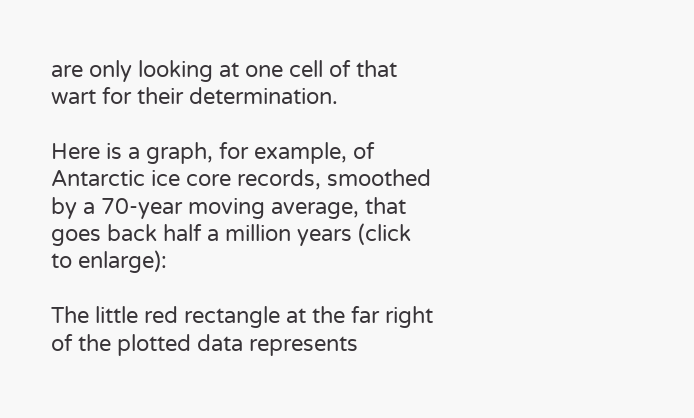are only looking at one cell of that wart for their determination.

Here is a graph, for example, of Antarctic ice core records, smoothed by a 70-year moving average, that goes back half a million years (click to enlarge):

The little red rectangle at the far right of the plotted data represents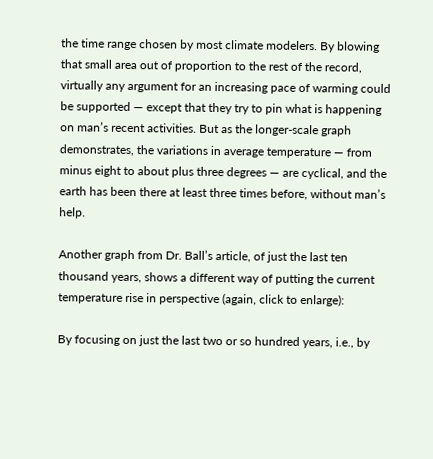the time range chosen by most climate modelers. By blowing that small area out of proportion to the rest of the record, virtually any argument for an increasing pace of warming could be supported — except that they try to pin what is happening on man’s recent activities. But as the longer-scale graph demonstrates, the variations in average temperature — from minus eight to about plus three degrees — are cyclical, and the earth has been there at least three times before, without man’s help.

Another graph from Dr. Ball’s article, of just the last ten thousand years, shows a different way of putting the current temperature rise in perspective (again, click to enlarge):

By focusing on just the last two or so hundred years, i.e., by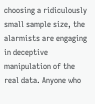choosing a ridiculously small sample size, the alarmists are engaging in deceptive manipulation of the real data. Anyone who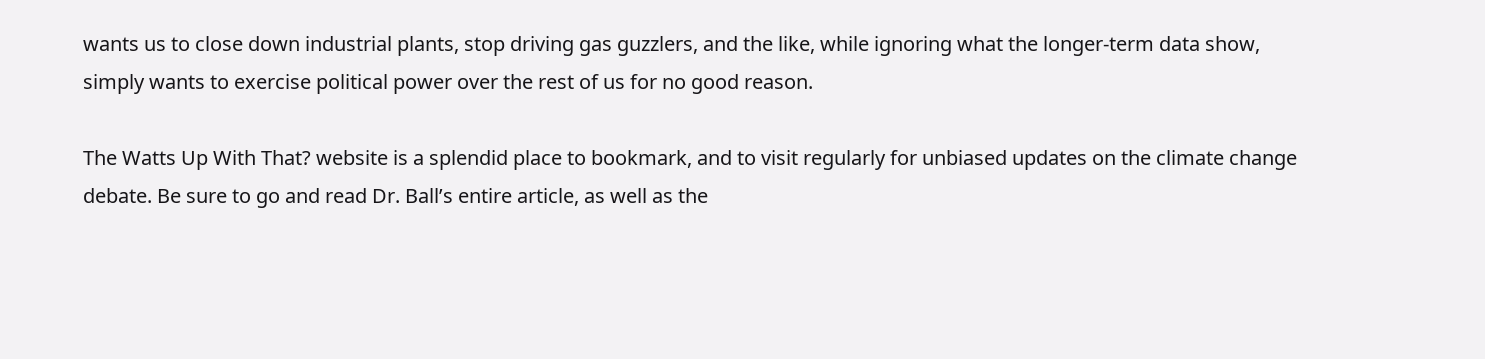wants us to close down industrial plants, stop driving gas guzzlers, and the like, while ignoring what the longer-term data show, simply wants to exercise political power over the rest of us for no good reason.

The Watts Up With That? website is a splendid place to bookmark, and to visit regularly for unbiased updates on the climate change debate. Be sure to go and read Dr. Ball’s entire article, as well as the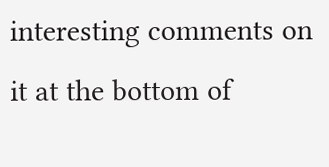interesting comments on it at the bottom of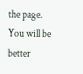the page. You will be better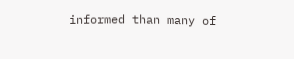informed than many of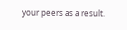your peers as a result.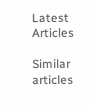Latest Articles

Similar articles